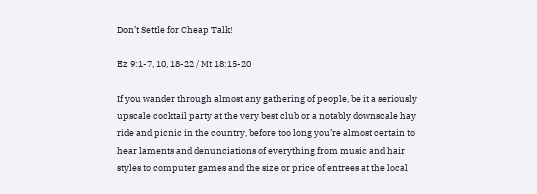Don’t Settle for Cheap Talk!

Ez 9:1-7, 10, 18-22 / Mt 18:15-20

If you wander through almost any gathering of people, be it a seriously upscale cocktail party at the very best club or a notably downscale hay ride and picnic in the country, before too long you’re almost certain to hear laments and denunciations of everything from music and hair styles to computer games and the size or price of entrees at the local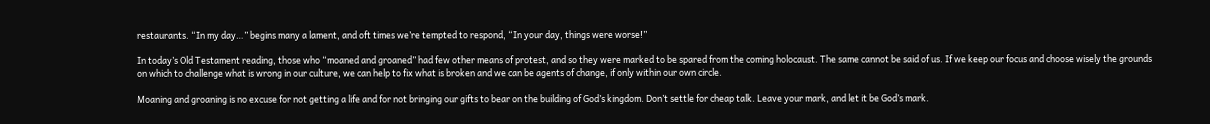restaurants. “In my day…” begins many a lament, and oft times we’re tempted to respond, “In your day, things were worse!”

In today’s Old Testament reading, those who “moaned and groaned” had few other means of protest, and so they were marked to be spared from the coming holocaust. The same cannot be said of us. If we keep our focus and choose wisely the grounds on which to challenge what is wrong in our culture, we can help to fix what is broken and we can be agents of change, if only within our own circle.

Moaning and groaning is no excuse for not getting a life and for not bringing our gifts to bear on the building of God’s kingdom. Don’t settle for cheap talk. Leave your mark, and let it be God’s mark.